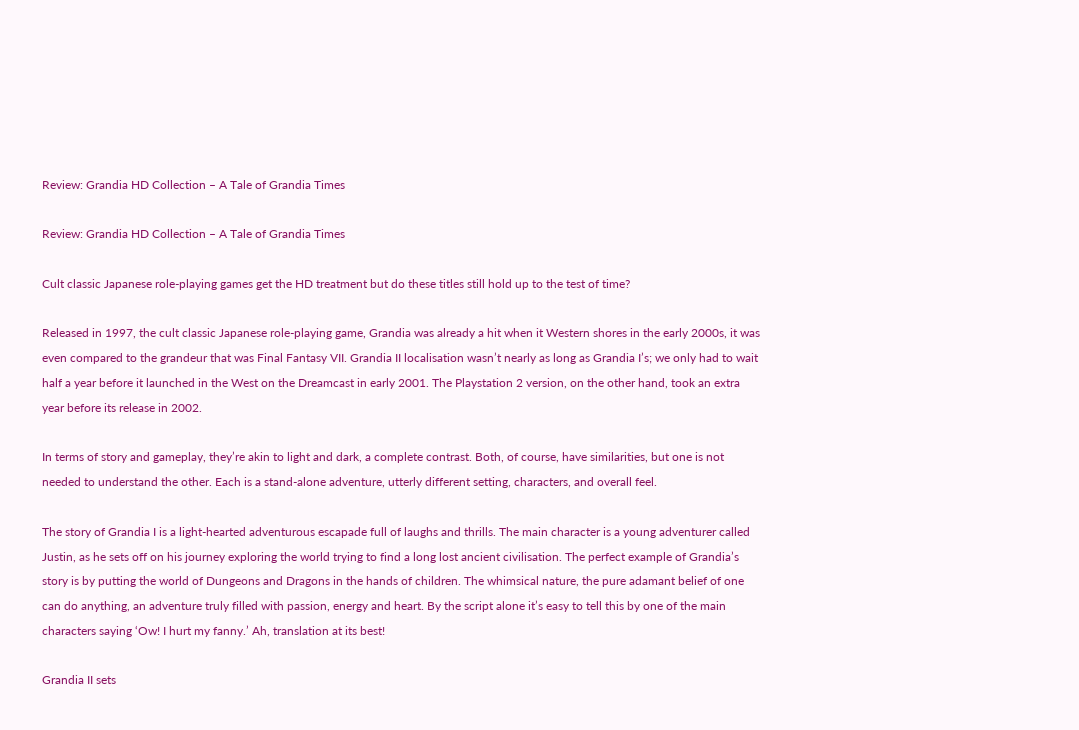Review: Grandia HD Collection – A Tale of Grandia Times

Review: Grandia HD Collection – A Tale of Grandia Times

Cult classic Japanese role-playing games get the HD treatment but do these titles still hold up to the test of time?

Released in 1997, the cult classic Japanese role-playing game, Grandia was already a hit when it Western shores in the early 2000s, it was even compared to the grandeur that was Final Fantasy VII. Grandia II localisation wasn’t nearly as long as Grandia I’s; we only had to wait half a year before it launched in the West on the Dreamcast in early 2001. The Playstation 2 version, on the other hand, took an extra year before its release in 2002.

In terms of story and gameplay, they’re akin to light and dark, a complete contrast. Both, of course, have similarities, but one is not needed to understand the other. Each is a stand-alone adventure, utterly different setting, characters, and overall feel.

The story of Grandia I is a light-hearted adventurous escapade full of laughs and thrills. The main character is a young adventurer called Justin, as he sets off on his journey exploring the world trying to find a long lost ancient civilisation. The perfect example of Grandia’s story is by putting the world of Dungeons and Dragons in the hands of children. The whimsical nature, the pure adamant belief of one can do anything, an adventure truly filled with passion, energy and heart. By the script alone it’s easy to tell this by one of the main characters saying ‘Ow! I hurt my fanny.’ Ah, translation at its best!

Grandia II sets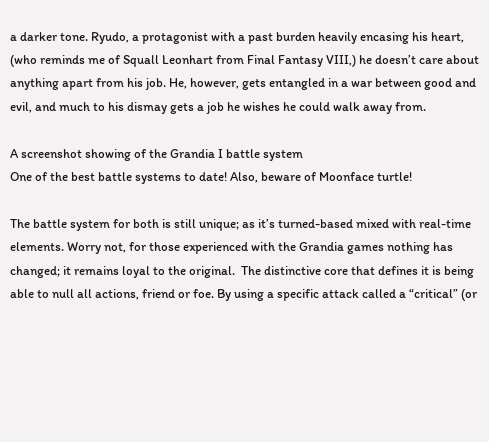a darker tone. Ryudo, a protagonist with a past burden heavily encasing his heart, (who reminds me of Squall Leonhart from Final Fantasy VIII,) he doesn’t care about anything apart from his job. He, however, gets entangled in a war between good and evil, and much to his dismay gets a job he wishes he could walk away from.

A screenshot showing of the Grandia I battle system
One of the best battle systems to date! Also, beware of Moonface turtle!

The battle system for both is still unique; as it’s turned-based mixed with real-time elements. Worry not, for those experienced with the Grandia games nothing has changed; it remains loyal to the original.  The distinctive core that defines it is being able to null all actions, friend or foe. By using a specific attack called a “critical” (or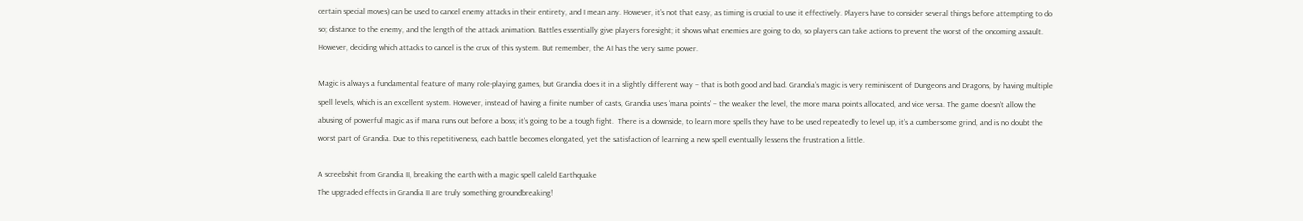certain special moves) can be used to cancel enemy attacks in their entirety, and I mean any. However, it’s not that easy, as timing is crucial to use it effectively. Players have to consider several things before attempting to do so; distance to the enemy, and the length of the attack animation. Battles essentially give players foresight; it shows what enemies are going to do, so players can take actions to prevent the worst of the oncoming assault. However, deciding which attacks to cancel is the crux of this system. But remember, the AI has the very same power.

Magic is always a fundamental feature of many role-playing games, but Grandia does it in a slightly different way – that is both good and bad. Grandia’s magic is very reminiscent of Dungeons and Dragons, by having multiple spell levels, which is an excellent system. However, instead of having a finite number of casts, Grandia uses ‘mana points’ – the weaker the level, the more mana points allocated, and vice versa. The game doesn’t allow the abusing of powerful magic as if mana runs out before a boss; it’s going to be a tough fight.  There is a downside, to learn more spells they have to be used repeatedly to level up, it’s a cumbersome grind, and is no doubt the worst part of Grandia. Due to this repetitiveness, each battle becomes elongated, yet the satisfaction of learning a new spell eventually lessens the frustration a little.

A screebshit from Grandia II, breaking the earth with a magic spell caleld Earthquake
The upgraded effects in Grandia II are truly something groundbreaking!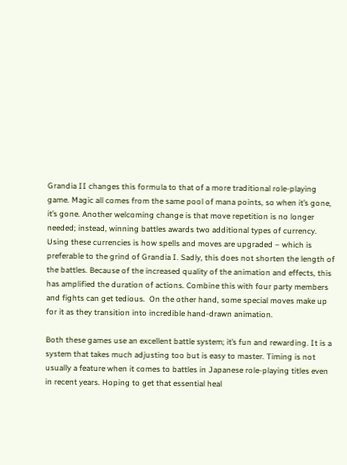Grandia II changes this formula to that of a more traditional role-playing game. Magic all comes from the same pool of mana points, so when it’s gone, it’s gone. Another welcoming change is that move repetition is no longer needed; instead, winning battles awards two additional types of currency. Using these currencies is how spells and moves are upgraded – which is preferable to the grind of Grandia I. Sadly, this does not shorten the length of the battles. Because of the increased quality of the animation and effects, this has amplified the duration of actions. Combine this with four party members and fights can get tedious.  On the other hand, some special moves make up for it as they transition into incredible hand-drawn animation.

Both these games use an excellent battle system; it’s fun and rewarding. It is a system that takes much adjusting too but is easy to master. Timing is not usually a feature when it comes to battles in Japanese role-playing titles even in recent years. Hoping to get that essential heal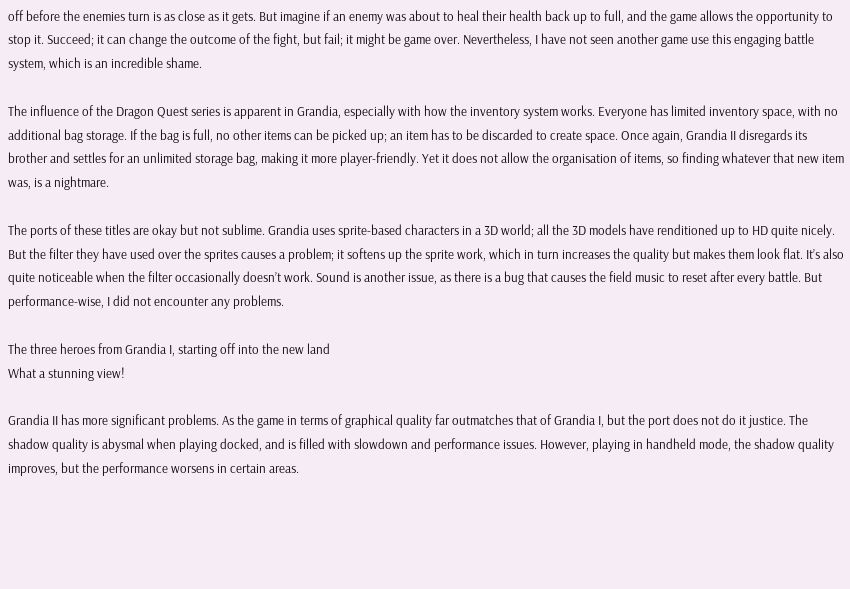off before the enemies turn is as close as it gets. But imagine if an enemy was about to heal their health back up to full, and the game allows the opportunity to stop it. Succeed; it can change the outcome of the fight, but fail; it might be game over. Nevertheless, I have not seen another game use this engaging battle system, which is an incredible shame.

The influence of the Dragon Quest series is apparent in Grandia, especially with how the inventory system works. Everyone has limited inventory space, with no additional bag storage. If the bag is full, no other items can be picked up; an item has to be discarded to create space. Once again, Grandia II disregards its brother and settles for an unlimited storage bag, making it more player-friendly. Yet it does not allow the organisation of items, so finding whatever that new item was, is a nightmare.

The ports of these titles are okay but not sublime. Grandia uses sprite-based characters in a 3D world; all the 3D models have renditioned up to HD quite nicely. But the filter they have used over the sprites causes a problem; it softens up the sprite work, which in turn increases the quality but makes them look flat. It’s also quite noticeable when the filter occasionally doesn’t work. Sound is another issue, as there is a bug that causes the field music to reset after every battle. But performance-wise, I did not encounter any problems.

The three heroes from Grandia I, starting off into the new land
What a stunning view!

Grandia II has more significant problems. As the game in terms of graphical quality far outmatches that of Grandia I, but the port does not do it justice. The shadow quality is abysmal when playing docked, and is filled with slowdown and performance issues. However, playing in handheld mode, the shadow quality improves, but the performance worsens in certain areas.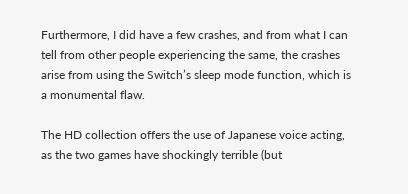Furthermore, I did have a few crashes, and from what I can tell from other people experiencing the same, the crashes arise from using the Switch’s sleep mode function, which is a monumental flaw.

The HD collection offers the use of Japanese voice acting, as the two games have shockingly terrible (but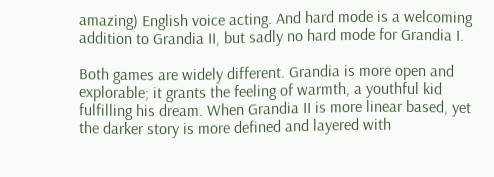amazing) English voice acting. And hard mode is a welcoming addition to Grandia II, but sadly no hard mode for Grandia I.

Both games are widely different. Grandia is more open and explorable; it grants the feeling of warmth, a youthful kid fulfilling his dream. When Grandia II is more linear based, yet the darker story is more defined and layered with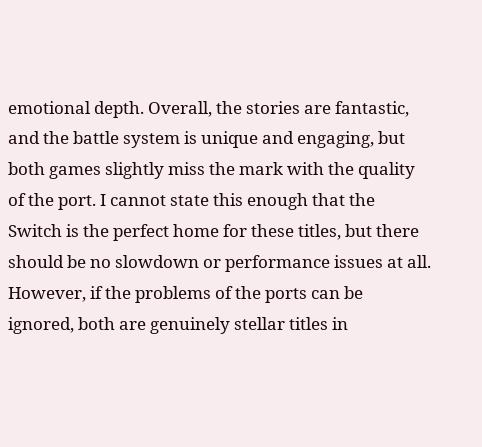emotional depth. Overall, the stories are fantastic, and the battle system is unique and engaging, but both games slightly miss the mark with the quality of the port. I cannot state this enough that the Switch is the perfect home for these titles, but there should be no slowdown or performance issues at all. However, if the problems of the ports can be ignored, both are genuinely stellar titles in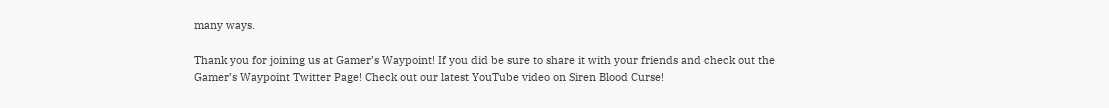many ways.

Thank you for joining us at Gamer’s Waypoint! If you did be sure to share it with your friends and check out the Gamer’s Waypoint Twitter Page! Check out our latest YouTube video on Siren Blood Curse!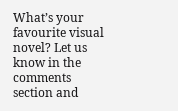What’s your favourite visual novel? Let us know in the comments section and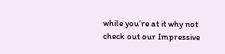while you’re at it why not check out our Impressive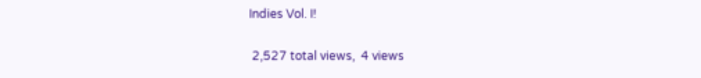Indies Vol. I!

 2,527 total views,  4 views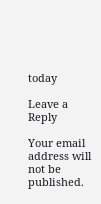today

Leave a Reply

Your email address will not be published.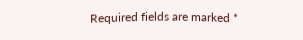Required fields are marked *